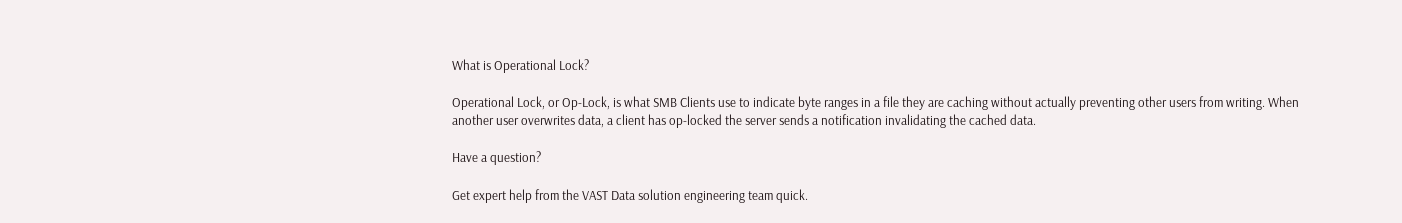What is Operational Lock?

Operational Lock, or Op-Lock, is what SMB Clients use to indicate byte ranges in a file they are caching without actually preventing other users from writing. When another user overwrites data, a client has op-locked the server sends a notification invalidating the cached data.

Have a question?

Get expert help from the VAST Data solution engineering team quick.